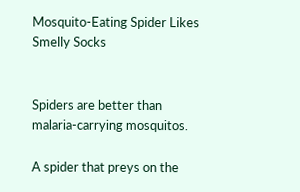Mosquito-Eating Spider Likes Smelly Socks


Spiders are better than malaria-carrying mosquitos.

A spider that preys on the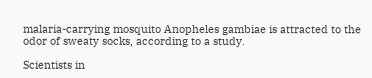malaria-carrying mosquito Anopheles gambiae is attracted to the odor of sweaty socks, according to a study.

Scientists in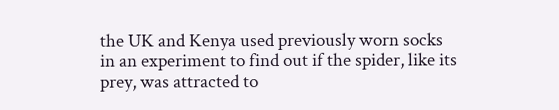the UK and Kenya used previously worn socks in an experiment to find out if the spider, like its prey, was attracted to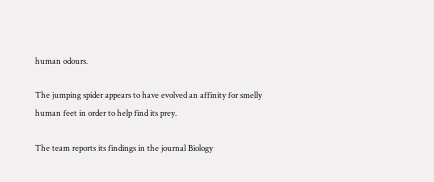human odours.

The jumping spider appears to have evolved an affinity for smelly human feet in order to help find its prey.

The team reports its findings in the journal Biology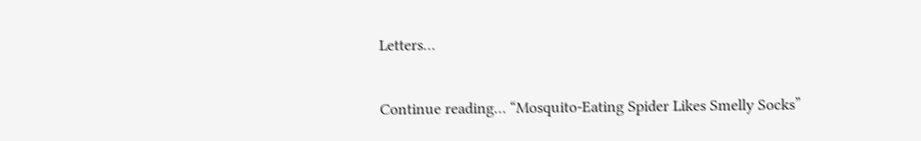Letters…

Continue reading… “Mosquito-Eating Spider Likes Smelly Socks”